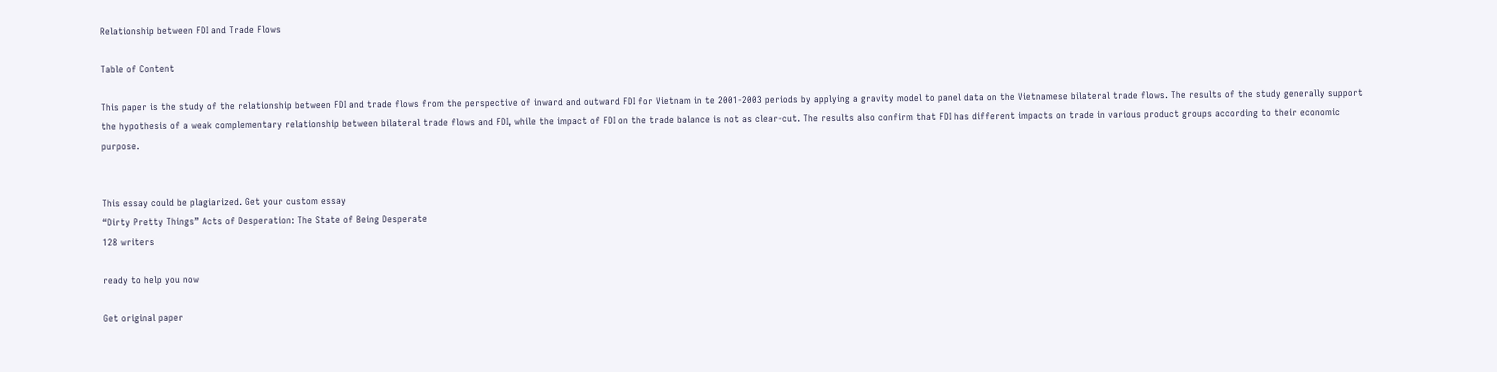Relationship between FDI and Trade Flows

Table of Content

This paper is the study of the relationship between FDI and trade flows from the perspective of inward and outward FDI for Vietnam in te 2001-2003 periods by applying a gravity model to panel data on the Vietnamese bilateral trade flows. The results of the study generally support the hypothesis of a weak complementary relationship between bilateral trade flows and FDI, while the impact of FDI on the trade balance is not as clear-cut. The results also confirm that FDI has different impacts on trade in various product groups according to their economic purpose.


This essay could be plagiarized. Get your custom essay
“Dirty Pretty Things” Acts of Desperation: The State of Being Desperate
128 writers

ready to help you now

Get original paper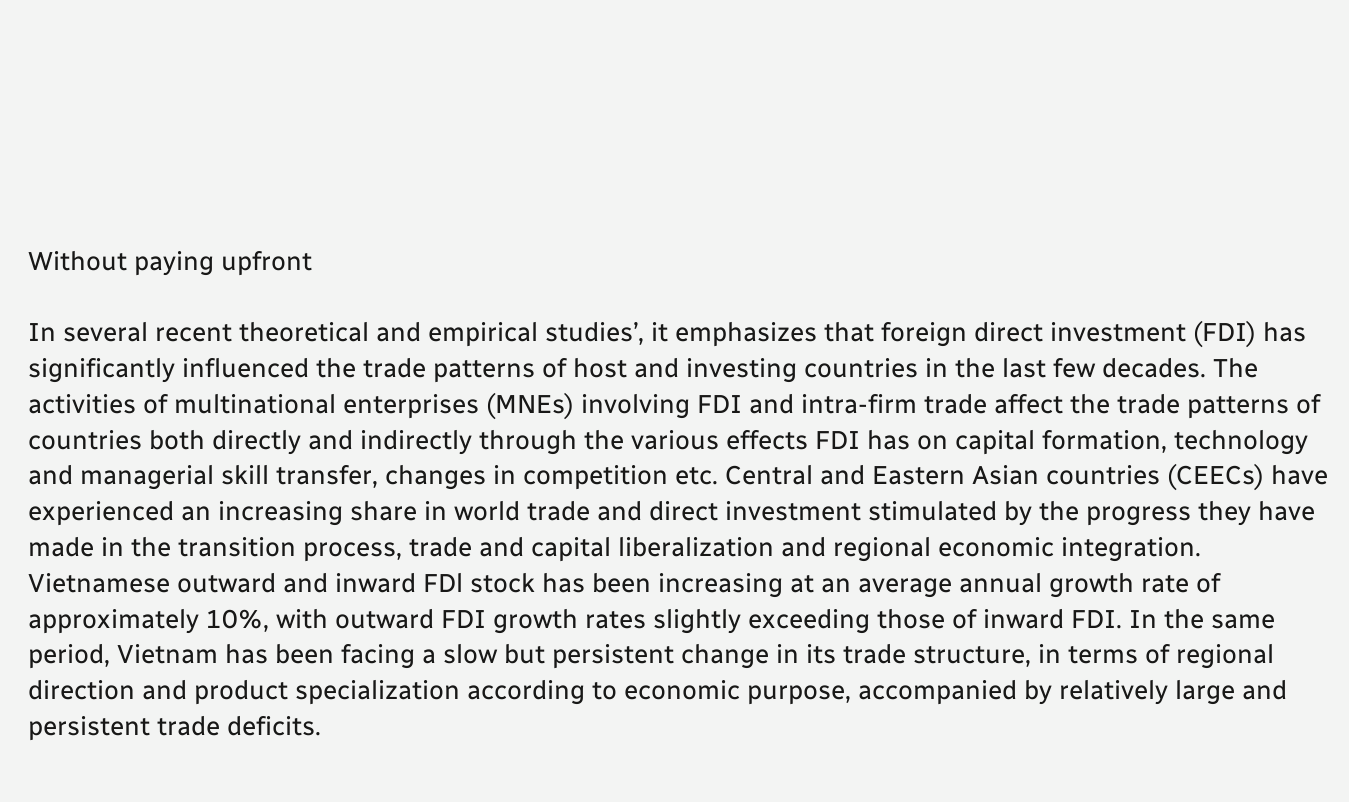Without paying upfront

In several recent theoretical and empirical studies’, it emphasizes that foreign direct investment (FDI) has significantly influenced the trade patterns of host and investing countries in the last few decades. The activities of multinational enterprises (MNEs) involving FDI and intra-firm trade affect the trade patterns of countries both directly and indirectly through the various effects FDI has on capital formation, technology and managerial skill transfer, changes in competition etc. Central and Eastern Asian countries (CEECs) have experienced an increasing share in world trade and direct investment stimulated by the progress they have made in the transition process, trade and capital liberalization and regional economic integration. Vietnamese outward and inward FDl stock has been increasing at an average annual growth rate of approximately 10%, with outward FDI growth rates slightly exceeding those of inward FDI. In the same period, Vietnam has been facing a slow but persistent change in its trade structure, in terms of regional direction and product specialization according to economic purpose, accompanied by relatively large and persistent trade deficits.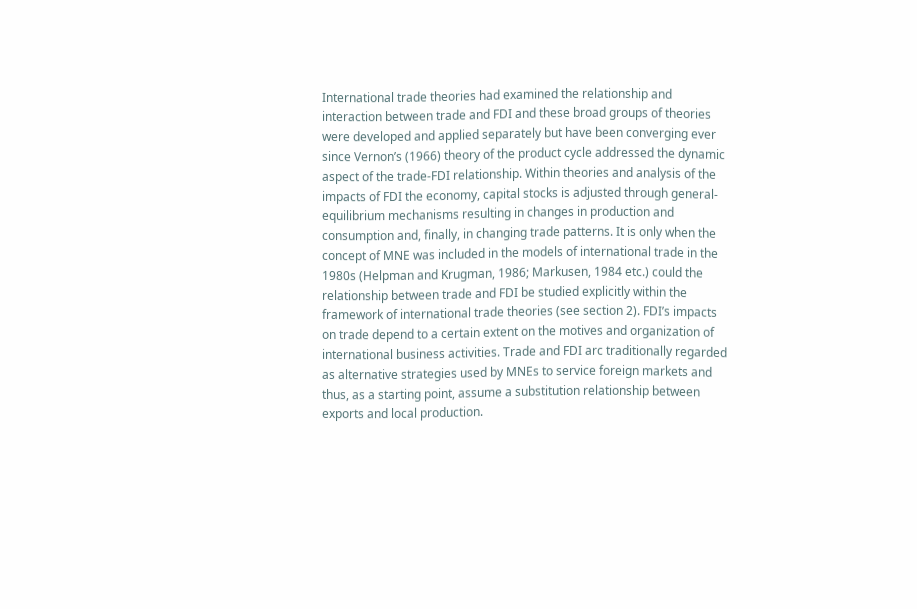International trade theories had examined the relationship and interaction between trade and FDI and these broad groups of theories were developed and applied separately but have been converging ever since Vernon’s (1966) theory of the product cycle addressed the dynamic aspect of the trade-FDI relationship. Within theories and analysis of the impacts of FDI the economy, capital stocks is adjusted through general-equilibrium mechanisms resulting in changes in production and consumption and, finally, in changing trade patterns. It is only when the concept of MNE was included in the models of international trade in the 1980s (Helpman and Krugman, 1986; Markusen, 1984 etc.) could the relationship between trade and FDI be studied explicitly within the framework of international trade theories (see section 2). FDI’s impacts on trade depend to a certain extent on the motives and organization of international business activities. Trade and FDI arc traditionally regarded as alternative strategies used by MNEs to service foreign markets and thus, as a starting point, assume a substitution relationship between exports and local production.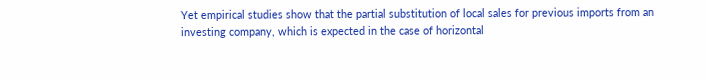Yet empirical studies show that the partial substitution of local sales for previous imports from an investing company, which is expected in the case of horizontal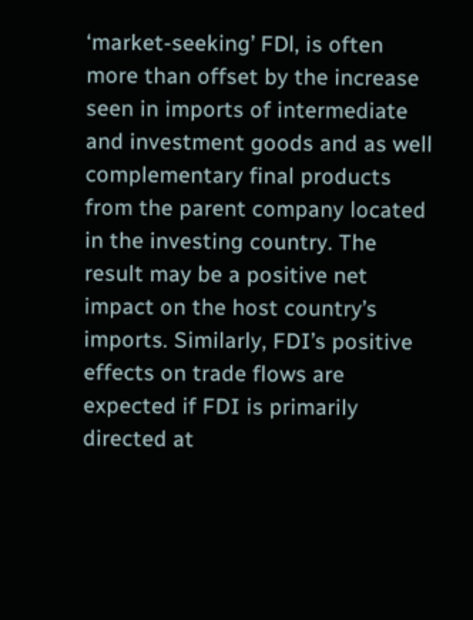‘market-seeking’ FDl, is often more than offset by the increase seen in imports of intermediate and investment goods and as well complementary final products from the parent company located in the investing country. The result may be a positive net impact on the host country’s imports. Similarly, FDI’s positive effects on trade flows are expected if FDI is primarily directed at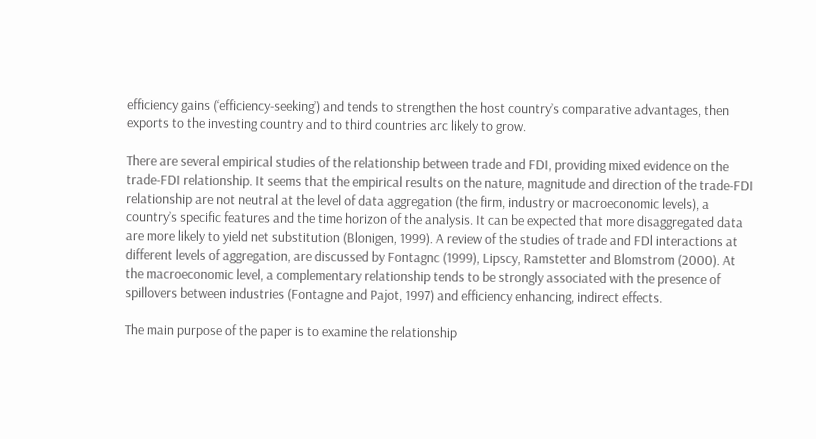efficiency gains (‘efficiency-seeking’) and tends to strengthen the host country’s comparative advantages, then exports to the investing country and to third countries arc likely to grow.

There are several empirical studies of the relationship between trade and FDI, providing mixed evidence on the trade-FDI relationship. It seems that the empirical results on the nature, magnitude and direction of the trade-FDI relationship are not neutral at the level of data aggregation (the firm, industry or macroeconomic levels), a country’s specific features and the time horizon of the analysis. It can be expected that more disaggregated data are more likely to yield net substitution (Blonigen, 1999). A review of the studies of trade and FDl interactions at different levels of aggregation, are discussed by Fontagnc (1999), Lipscy, Ramstetter and Blomstrom (2000). At the macroeconomic level, a complementary relationship tends to be strongly associated with the presence of spillovers between industries (Fontagne and Pajot, 1997) and efficiency enhancing, indirect effects.

The main purpose of the paper is to examine the relationship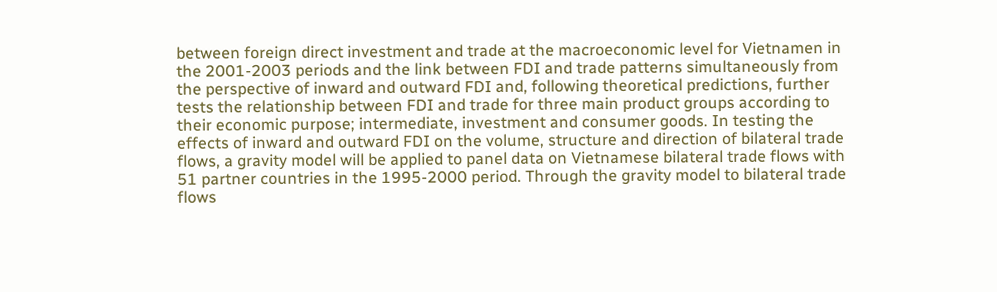between foreign direct investment and trade at the macroeconomic level for Vietnamen in the 2001-2003 periods and the link between FDI and trade patterns simultaneously from the perspective of inward and outward FDI and, following theoretical predictions, further tests the relationship between FDI and trade for three main product groups according to their economic purpose; intermediate, investment and consumer goods. In testing the effects of inward and outward FDI on the volume, structure and direction of bilateral trade flows, a gravity model will be applied to panel data on Vietnamese bilateral trade flows with 51 partner countries in the 1995-2000 period. Through the gravity model to bilateral trade flows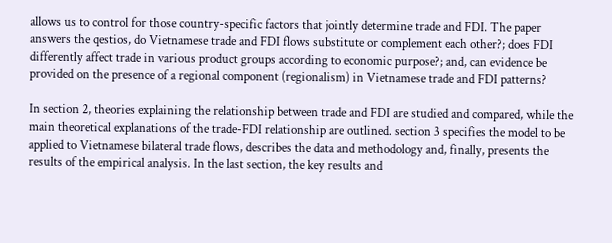allows us to control for those country-specific factors that jointly determine trade and FDI. The paper answers the qestios, do Vietnamese trade and FDI flows substitute or complement each other?; does FDI differently affect trade in various product groups according to economic purpose?; and, can evidence be provided on the presence of a regional component (regionalism) in Vietnamese trade and FDI patterns?

In section 2, theories explaining the relationship between trade and FDI are studied and compared, while the main theoretical explanations of the trade-FDI relationship are outlined. section 3 specifies the model to be applied to Vietnamese bilateral trade flows, describes the data and methodology and, finally, presents the results of the empirical analysis. In the last section, the key results and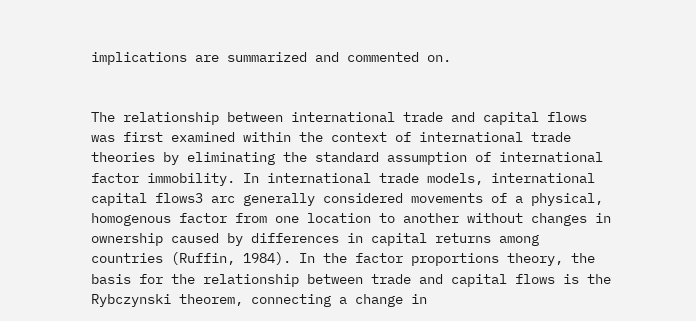implications are summarized and commented on.


The relationship between international trade and capital flows was first examined within the context of international trade theories by eliminating the standard assumption of international factor immobility. In international trade models, international capital flows3 arc generally considered movements of a physical, homogenous factor from one location to another without changes in ownership caused by differences in capital returns among countries (Ruffin, 1984). In the factor proportions theory, the basis for the relationship between trade and capital flows is the Rybczynski theorem, connecting a change in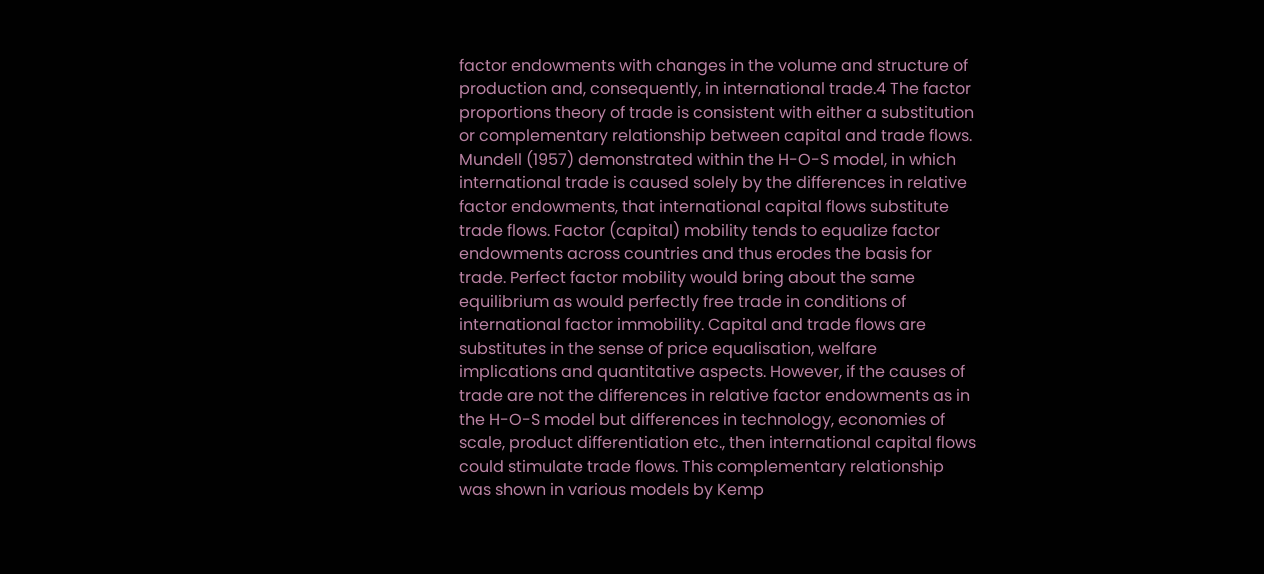factor endowments with changes in the volume and structure of production and, consequently, in international trade.4 The factor proportions theory of trade is consistent with either a substitution or complementary relationship between capital and trade flows. Mundell (1957) demonstrated within the H-O-S model, in which international trade is caused solely by the differences in relative factor endowments, that international capital flows substitute trade flows. Factor (capital) mobility tends to equalize factor endowments across countries and thus erodes the basis for trade. Perfect factor mobility would bring about the same equilibrium as would perfectly free trade in conditions of international factor immobility. Capital and trade flows are substitutes in the sense of price equalisation, welfare implications and quantitative aspects. However, if the causes of trade are not the differences in relative factor endowments as in the H-O-S model but differences in technology, economies of scale, product differentiation etc., then international capital flows could stimulate trade flows. This complementary relationship was shown in various models by Kemp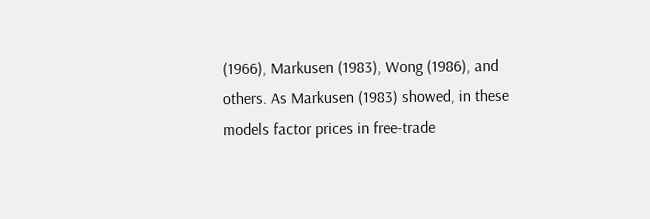(1966), Markusen (1983), Wong (1986), and others. As Markusen (1983) showed, in these models factor prices in free-trade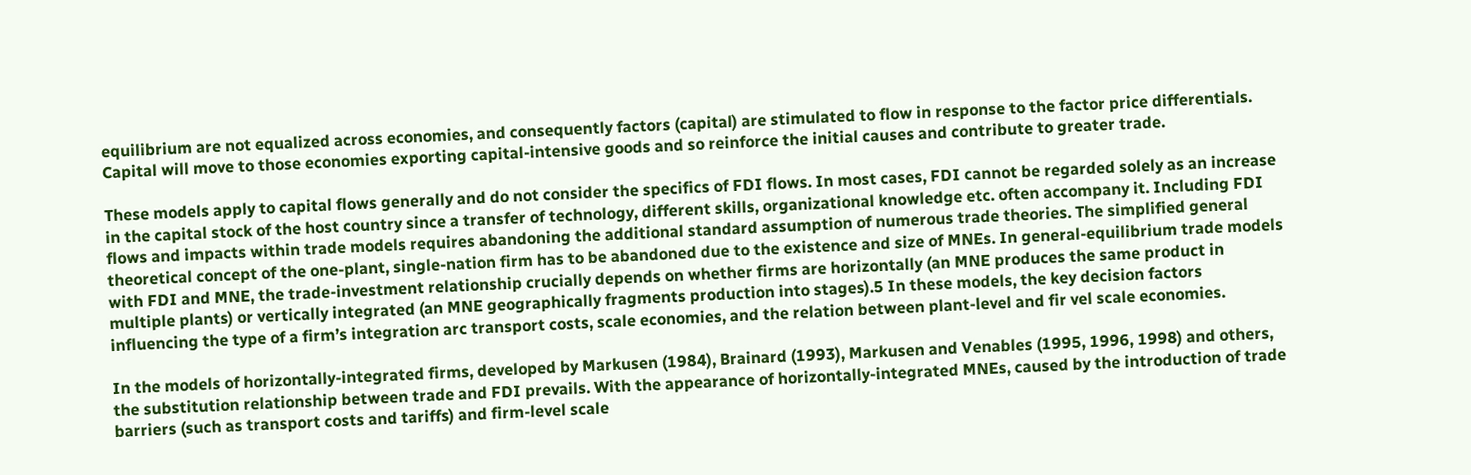equilibrium are not equalized across economies, and consequently factors (capital) are stimulated to flow in response to the factor price differentials. Capital will move to those economies exporting capital-intensive goods and so reinforce the initial causes and contribute to greater trade.

These models apply to capital flows generally and do not consider the specifics of FDI flows. In most cases, FDI cannot be regarded solely as an increase in the capital stock of the host country since a transfer of technology, different skills, organizational knowledge etc. often accompany it. Including FDI flows and impacts within trade models requires abandoning the additional standard assumption of numerous trade theories. The simplified general theoretical concept of the one-plant, single-nation firm has to be abandoned due to the existence and size of MNEs. In general-equilibrium trade models with FDI and MNE, the trade-investment relationship crucially depends on whether firms are horizontally (an MNE produces the same product in multiple plants) or vertically integrated (an MNE geographically fragments production into stages).5 In these models, the key decision factors influencing the type of a firm’s integration arc transport costs, scale economies, and the relation between plant-level and fir vel scale economies.

In the models of horizontally-integrated firms, developed by Markusen (1984), Brainard (1993), Markusen and Venables (1995, 1996, 1998) and others, the substitution relationship between trade and FDI prevails. With the appearance of horizontally-integrated MNEs, caused by the introduction of trade barriers (such as transport costs and tariffs) and firm-level scale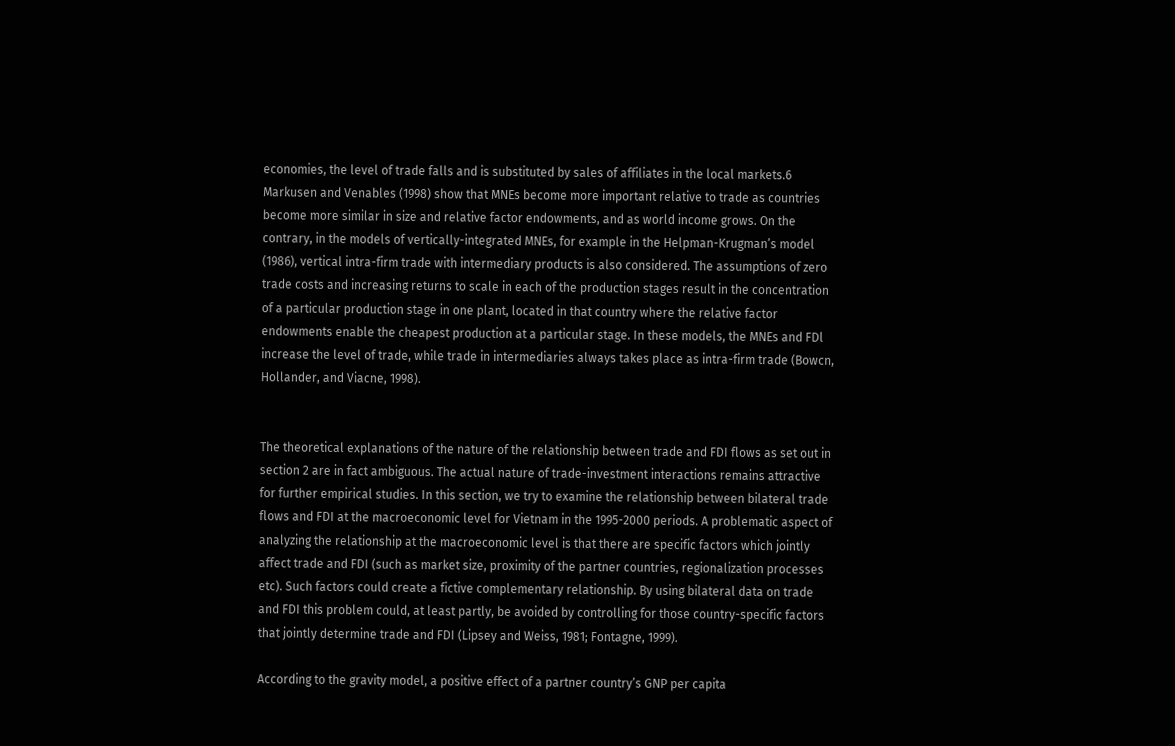economies, the level of trade falls and is substituted by sales of affiliates in the local markets.6 Markusen and Venables (1998) show that MNEs become more important relative to trade as countries become more similar in size and relative factor endowments, and as world income grows. On the contrary, in the models of vertically-integrated MNEs, for example in the Helpman-Krugman’s model (1986), vertical intra-firm trade with intermediary products is also considered. The assumptions of zero trade costs and increasing returns to scale in each of the production stages result in the concentration of a particular production stage in one plant, located in that country where the relative factor endowments enable the cheapest production at a particular stage. In these models, the MNEs and FDl increase the level of trade, while trade in intermediaries always takes place as intra-firm trade (Bowcn, Hollander, and Viacne, 1998).


The theoretical explanations of the nature of the relationship between trade and FDI flows as set out in section 2 are in fact ambiguous. The actual nature of trade-investment interactions remains attractive for further empirical studies. In this section, we try to examine the relationship between bilateral trade flows and FDI at the macroeconomic level for Vietnam in the 1995-2000 periods. A problematic aspect of analyzing the relationship at the macroeconomic level is that there are specific factors which jointly affect trade and FDI (such as market size, proximity of the partner countries, regionalization processes etc). Such factors could create a fictive complementary relationship. By using bilateral data on trade and FDI this problem could, at least partly, be avoided by controlling for those country-specific factors that jointly determine trade and FDI (Lipsey and Weiss, 1981; Fontagne, 1999).

According to the gravity model, a positive effect of a partner country’s GNP per capita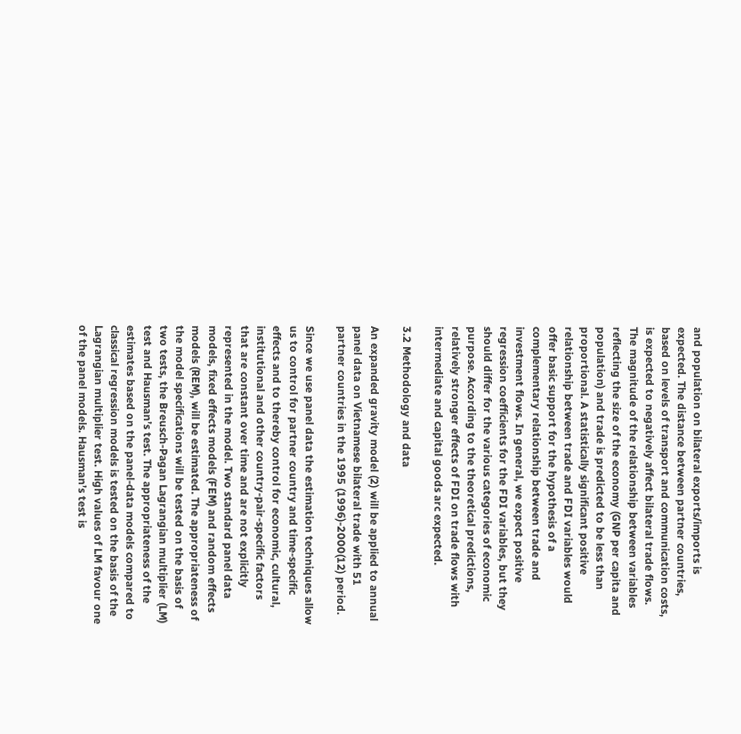and population on bilateral exports/imports is expected. The distance between partner countries, based on levels of transport and communication costs, is expected to negatively affect bilateral trade flows. The magnitude of the relationship between variables reflecting the size of the economy (GNP per capita and population) and trade is predicted to be less than proportional. A statistically significant positive relationship between trade and FDI variables would offer basic support for the hypothesis of a complementary relationship between trade and investment flows. In general, we expect positive regression coefficients for the FDI variables, but they should differ for the various categories of economic purpose. According to the theoretical predictions, relatively stronger effects of FDI on trade flows with intermediate and capital goods arc expected.

3.2 Methodology and data

An expanded gravity model (2) will be applied to annual panel data on Vietnamese bilateral trade with 51 partner countries in the 1995 (1996)-2000(12) period.

Since we use panel data the estimation techniques allow us to control for partner country and time-specific effects and to thereby control for economic, cultural, institutional and other country-pair-specific factors that are constant over time and are not explicitly represented in the model. Two standard panel data models, fixed effects models (FEM) and random effects models (REM), will be estimated. The appropriateness of the model specifications will be tested on the basis of two tests, the Breusch-Pagan Lagrangian multiplier (LM) test and Hausman’s test. The appropriateness of the estimates based on the panel-data models compared to classical regression models is tested on the basis of the Lagrangian multiplier test. High values of LM favour one of the panel models. Hausman’s test is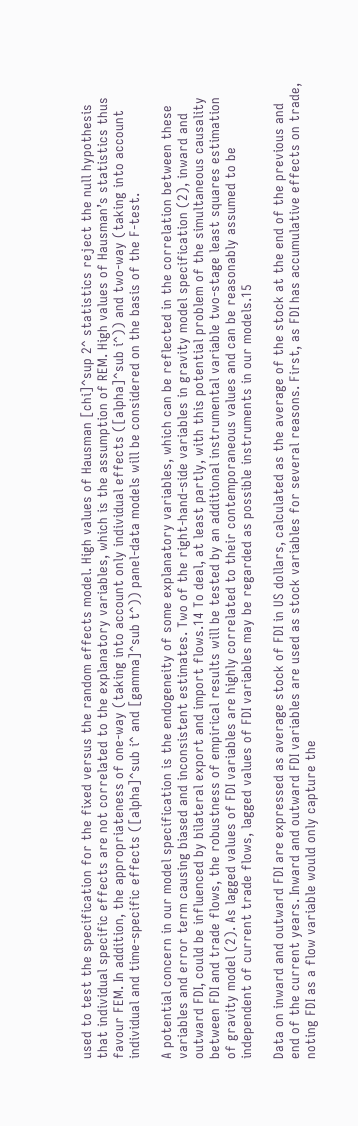used to test the specification for the fixed versus the random effects model. High values of Hausman [chi]^sup 2^ statistics reject the null hypothesis that individual specific effects are not correlated to the explanatory variables, which is the assumption of REM. High values of Hausman’s statistics thus favour FEM. In addition, the appropriateness of one-way (taking into account only individual effects ([alpha]^sub i^)) and two-way (taking into account individual and time-specific effects ([alpha]^sub i^ and [gamma]^sub t^)) panel-data models will be considered on the basis of the F-test.

A potential concern in our model specification is the endogeneity of some explanatory variables, which can be reflected in the correlation between these variables and error term causing biased and inconsistent estimates. Two of the right-hand-side variables in gravity model specification (2), inward and outward FDI, could be influenced by bilateral export and import flows.14 To deal, at least partly, with this potential problem of the simultaneous causality between FDI and trade flows, the robustness of empirical results will be tested by an additional instrumental variable two-stage least squares estimation of gravity model (2). As lagged values of FDI variables are highly correlated to their contemporaneous values and can be reasonably assumed to be independent of current trade flows, lagged values of FDI variables may be regarded as possible instruments in our models.15

Data on inward and outward FDI are expressed as average stock of FDI in US dollars, calculated as the average of the stock at the end of the previous and end of the current years. Inward and outward FDI variables are used as stock variables for several reasons. First, as FDI has accumulative effects on trade, noting FDI as a flow variable would only capture the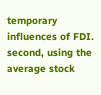temporary influences of FDI. second, using the average stock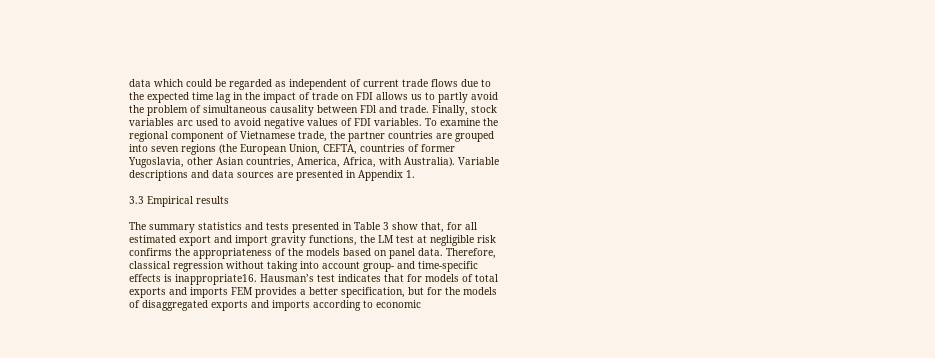data which could be regarded as independent of current trade flows due to the expected time lag in the impact of trade on FDI allows us to partly avoid the problem of simultaneous causality between FDl and trade. Finally, stock variables arc used to avoid negative values of FDI variables. To examine the regional component of Vietnamese trade, the partner countries are grouped into seven regions (the European Union, CEFTA, countries of former Yugoslavia, other Asian countries, America, Africa, with Australia). Variable descriptions and data sources are presented in Appendix 1.

3.3 Empirical results

The summary statistics and tests presented in Table 3 show that, for all estimated export and import gravity functions, the LM test at negligible risk confirms the appropriateness of the models based on panel data. Therefore, classical regression without taking into account group- and time-specific effects is inappropriate16. Hausman’s test indicates that for models of total exports and imports FEM provides a better specification, but for the models of disaggregated exports and imports according to economic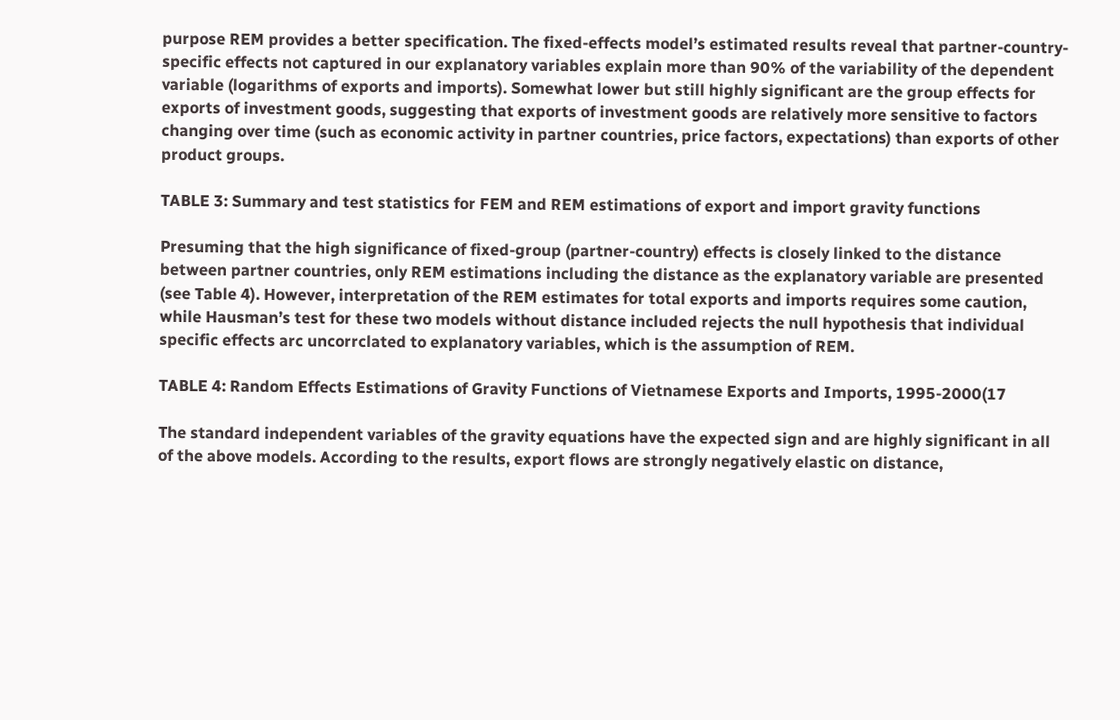purpose REM provides a better specification. The fixed-effects model’s estimated results reveal that partner-country-specific effects not captured in our explanatory variables explain more than 90% of the variability of the dependent variable (logarithms of exports and imports). Somewhat lower but still highly significant are the group effects for exports of investment goods, suggesting that exports of investment goods are relatively more sensitive to factors changing over time (such as economic activity in partner countries, price factors, expectations) than exports of other product groups.

TABLE 3: Summary and test statistics for FEM and REM estimations of export and import gravity functions

Presuming that the high significance of fixed-group (partner-country) effects is closely linked to the distance between partner countries, only REM estimations including the distance as the explanatory variable are presented (see Table 4). However, interpretation of the REM estimates for total exports and imports requires some caution, while Hausman’s test for these two models without distance included rejects the null hypothesis that individual specific effects arc uncorrclated to explanatory variables, which is the assumption of REM.

TABLE 4: Random Effects Estimations of Gravity Functions of Vietnamese Exports and Imports, 1995-2000(17

The standard independent variables of the gravity equations have the expected sign and are highly significant in all of the above models. According to the results, export flows are strongly negatively elastic on distance,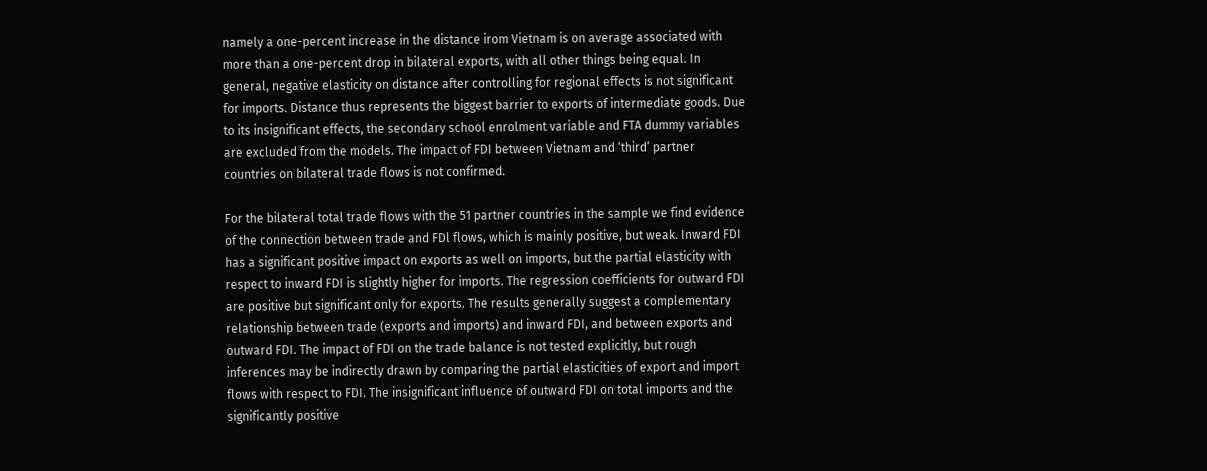namely a one-percent increase in the distance irom Vietnam is on average associated with more than a one-percent drop in bilateral exports, with all other things being equal. In general, negative elasticity on distance after controlling for regional effects is not significant for imports. Distance thus represents the biggest barrier to exports of intermediate goods. Due to its insignificant effects, the secondary school enrolment variable and FTA dummy variables are excluded from the models. The impact of FDI between Vietnam and ‘third’ partner countries on bilateral trade flows is not confirmed.

For the bilateral total trade flows with the 51 partner countries in the sample we find evidence of the connection between trade and FDl flows, which is mainly positive, but weak. Inward FDI has a significant positive impact on exports as well on imports, but the partial elasticity with respect to inward FDI is slightly higher for imports. The regression coefficients for outward FDI are positive but significant only for exports. The results generally suggest a complementary relationship between trade (exports and imports) and inward FDI, and between exports and outward FDI. The impact of FDI on the trade balance is not tested explicitly, but rough inferences may be indirectly drawn by comparing the partial elasticities of export and import flows with respect to FDI. The insignificant influence of outward FDI on total imports and the significantly positive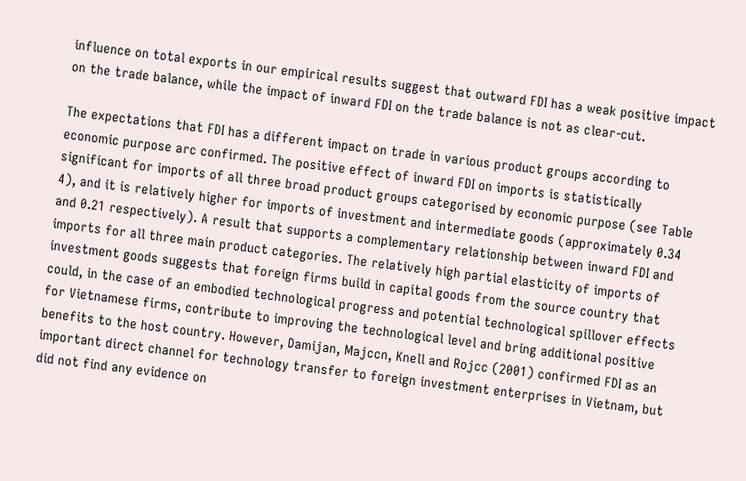influence on total exports in our empirical results suggest that outward FDI has a weak positive impact on the trade balance, while the impact of inward FDI on the trade balance is not as clear-cut.

The expectations that FDI has a different impact on trade in various product groups according to economic purpose arc confirmed. The positive effect of inward FDI on imports is statistically significant for imports of all three broad product groups categorised by economic purpose (see Table 4), and it is relatively higher for imports of investment and intermediate goods (approximately 0.34 and 0.21 respectively). A result that supports a complementary relationship between inward FDI and imports for all three main product categories. The relatively high partial elasticity of imports of investment goods suggests that foreign firms build in capital goods from the source country that could, in the case of an embodied technological progress and potential technological spillover effects for Vietnamese firms, contribute to improving the technological level and bring additional positive benefits to the host country. However, Damijan, Majccn, Knell and Rojcc (2001) confirmed FDI as an important direct channel for technology transfer to foreign investment enterprises in Vietnam, but did not find any evidence on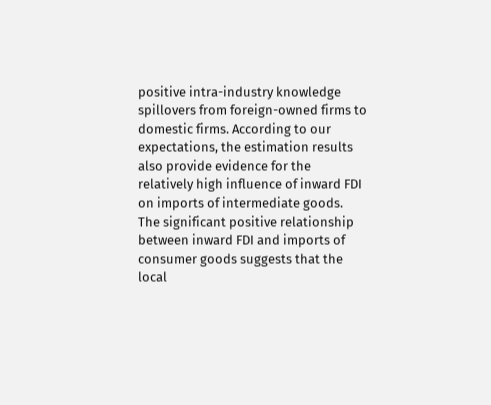positive intra-industry knowledge spillovers from foreign-owned firms to domestic firms. According to our expectations, the estimation results also provide evidence for the relatively high influence of inward FDI on imports of intermediate goods. The significant positive relationship between inward FDI and imports of consumer goods suggests that the local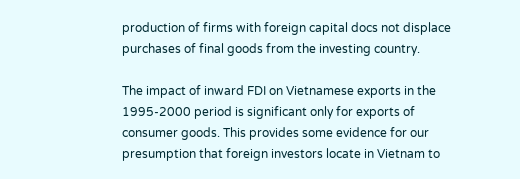production of firms with foreign capital docs not displace purchases of final goods from the investing country.

The impact of inward FDI on Vietnamese exports in the 1995-2000 period is significant only for exports of consumer goods. This provides some evidence for our presumption that foreign investors locate in Vietnam to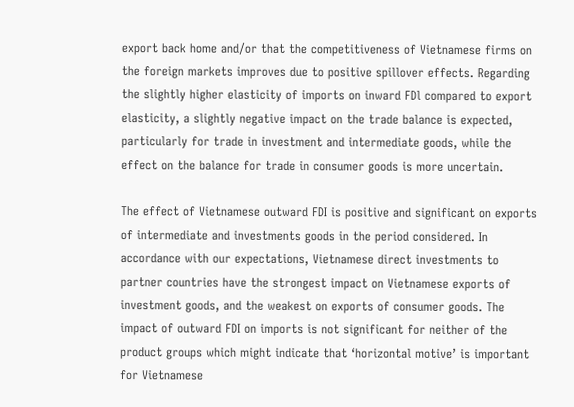export back home and/or that the competitiveness of Vietnamese firms on the foreign markets improves due to positive spillover effects. Regarding the slightly higher elasticity of imports on inward FDl compared to export elasticity, a slightly negative impact on the trade balance is expected, particularly for trade in investment and intermediate goods, while the effect on the balance for trade in consumer goods is more uncertain.

The effect of Vietnamese outward FDI is positive and significant on exports of intermediate and investments goods in the period considered. In accordance with our expectations, Vietnamese direct investments to partner countries have the strongest impact on Vietnamese exports of investment goods, and the weakest on exports of consumer goods. The impact of outward FDI on imports is not significant for neither of the product groups which might indicate that ‘horizontal motive’ is important for Vietnamese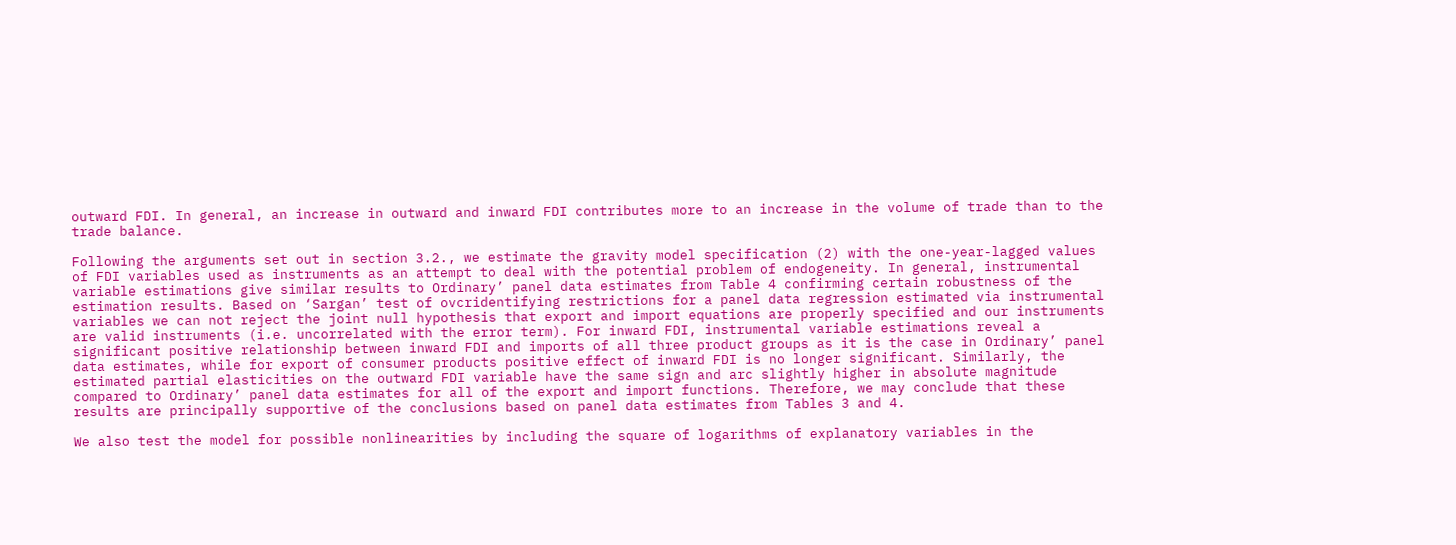outward FDI. In general, an increase in outward and inward FDI contributes more to an increase in the volume of trade than to the trade balance.

Following the arguments set out in section 3.2., we estimate the gravity model specification (2) with the one-year-lagged values of FDI variables used as instruments as an attempt to deal with the potential problem of endogeneity. In general, instrumental variable estimations give similar results to Ordinary’ panel data estimates from Table 4 confirming certain robustness of the estimation results. Based on ‘Sargan’ test of ovcridentifying restrictions for a panel data regression estimated via instrumental variables we can not reject the joint null hypothesis that export and import equations are properly specified and our instruments are valid instruments (i.e. uncorrelated with the error term). For inward FDI, instrumental variable estimations reveal a significant positive relationship between inward FDI and imports of all three product groups as it is the case in Ordinary’ panel data estimates, while for export of consumer products positive effect of inward FDI is no longer significant. Similarly, the estimated partial elasticities on the outward FDI variable have the same sign and arc slightly higher in absolute magnitude compared to Ordinary’ panel data estimates for all of the export and import functions. Therefore, we may conclude that these results are principally supportive of the conclusions based on panel data estimates from Tables 3 and 4.

We also test the model for possible nonlinearities by including the square of logarithms of explanatory variables in the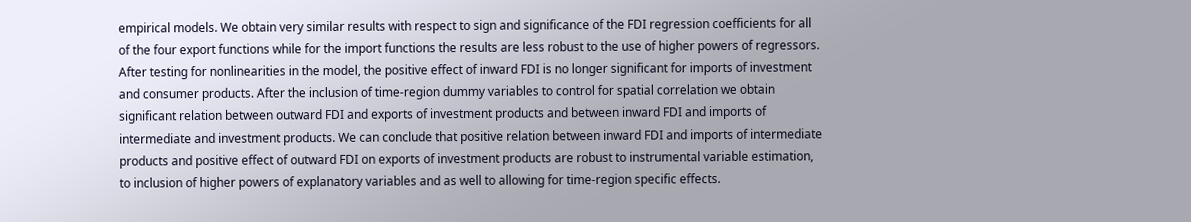empirical models. We obtain very similar results with respect to sign and significance of the FDI regression coefficients for all of the four export functions while for the import functions the results are less robust to the use of higher powers of regressors. After testing for nonlinearities in the model, the positive effect of inward FDI is no longer significant for imports of investment and consumer products. After the inclusion of time-region dummy variables to control for spatial correlation we obtain significant relation between outward FDI and exports of investment products and between inward FDI and imports of intermediate and investment products. We can conclude that positive relation between inward FDI and imports of intermediate products and positive effect of outward FDI on exports of investment products are robust to instrumental variable estimation, to inclusion of higher powers of explanatory variables and as well to allowing for time-region specific effects.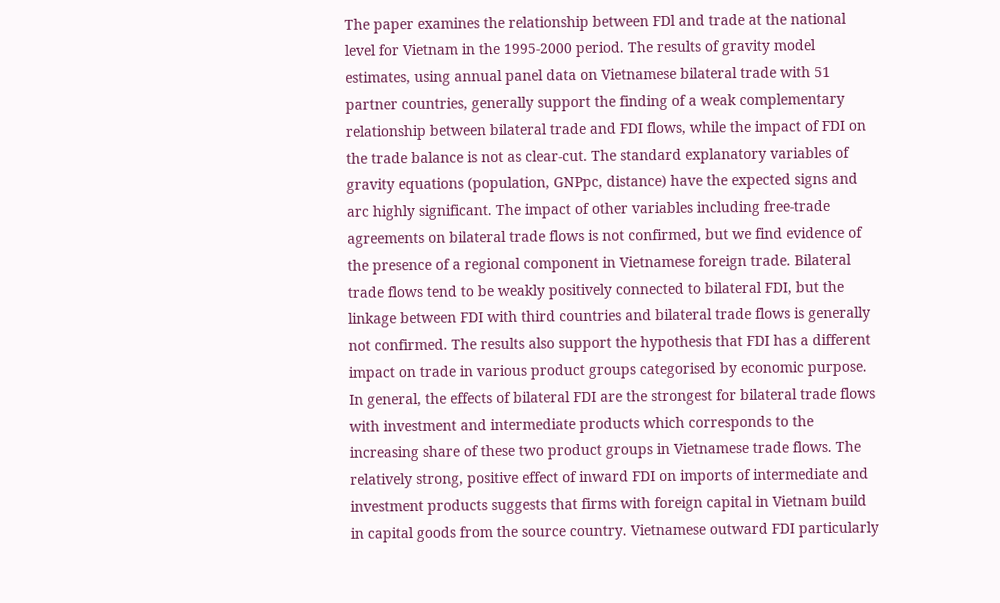The paper examines the relationship between FDl and trade at the national level for Vietnam in the 1995-2000 period. The results of gravity model estimates, using annual panel data on Vietnamese bilateral trade with 51 partner countries, generally support the finding of a weak complementary relationship between bilateral trade and FDI flows, while the impact of FDI on the trade balance is not as clear-cut. The standard explanatory variables of gravity equations (population, GNPpc, distance) have the expected signs and arc highly significant. The impact of other variables including free-trade agreements on bilateral trade flows is not confirmed, but we find evidence of the presence of a regional component in Vietnamese foreign trade. Bilateral trade flows tend to be weakly positively connected to bilateral FDI, but the linkage between FDI with third countries and bilateral trade flows is generally not confirmed. The results also support the hypothesis that FDI has a different impact on trade in various product groups categorised by economic purpose. In general, the effects of bilateral FDI are the strongest for bilateral trade flows with investment and intermediate products which corresponds to the increasing share of these two product groups in Vietnamese trade flows. The relatively strong, positive effect of inward FDI on imports of intermediate and investment products suggests that firms with foreign capital in Vietnam build in capital goods from the source country. Vietnamese outward FDI particularly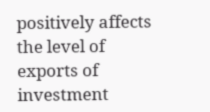positively affects the level of exports of investment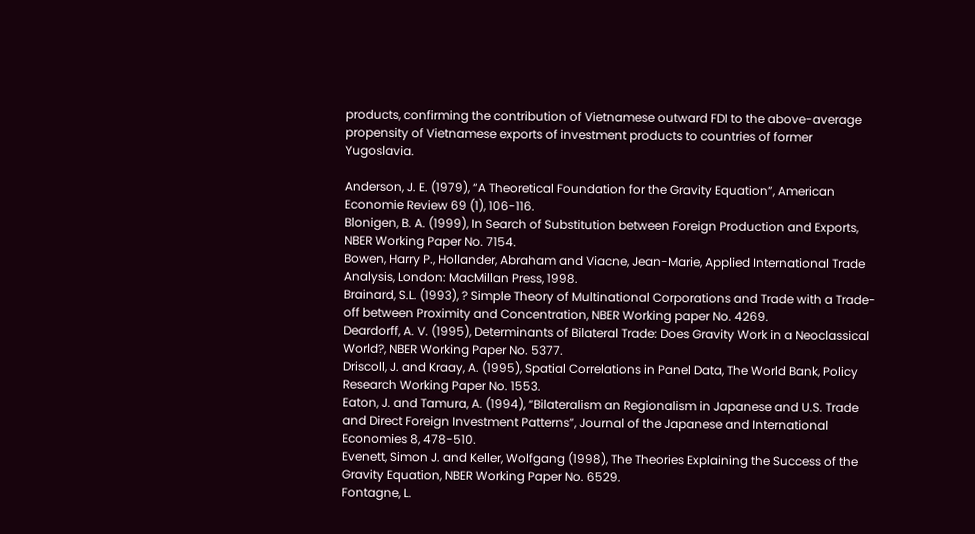products, confirming the contribution of Vietnamese outward FDI to the above-average propensity of Vietnamese exports of investment products to countries of former Yugoslavia.

Anderson, J. E. (1979), “A Theoretical Foundation for the Gravity Equation”, American Economie Review 69 (1), 106-116.
Blonigen, B. A. (1999), In Search of Substitution between Foreign Production and Exports, NBER Working Paper No. 7154.
Bowen, Harry P., Hollander, Abraham and Viacne, Jean-Marie, Applied International Trade Analysis, London: MacMillan Press, 1998.
Brainard, S.L. (1993), ? Simple Theory of Multinational Corporations and Trade with a Trade-off between Proximity and Concentration, NBER Working paper No. 4269.
Deardorff, A. V. (1995), Determinants of Bilateral Trade: Does Gravity Work in a Neoclassical World?, NBER Working Paper No. 5377.
Driscoll, J. and Kraay, A. (1995), Spatial Correlations in Panel Data, The World Bank, Policy Research Working Paper No. 1553.
Eaton, J. and Tamura, A. (1994), “Bilateralism an Regionalism in Japanese and U.S. Trade and Direct Foreign Investment Patterns”, Journal of the Japanese and International Economies 8, 478-510.
Evenett, Simon J. and Keller, Wolfgang (1998), The Theories Explaining the Success of the Gravity Equation, NBER Working Paper No. 6529.
Fontagne, L.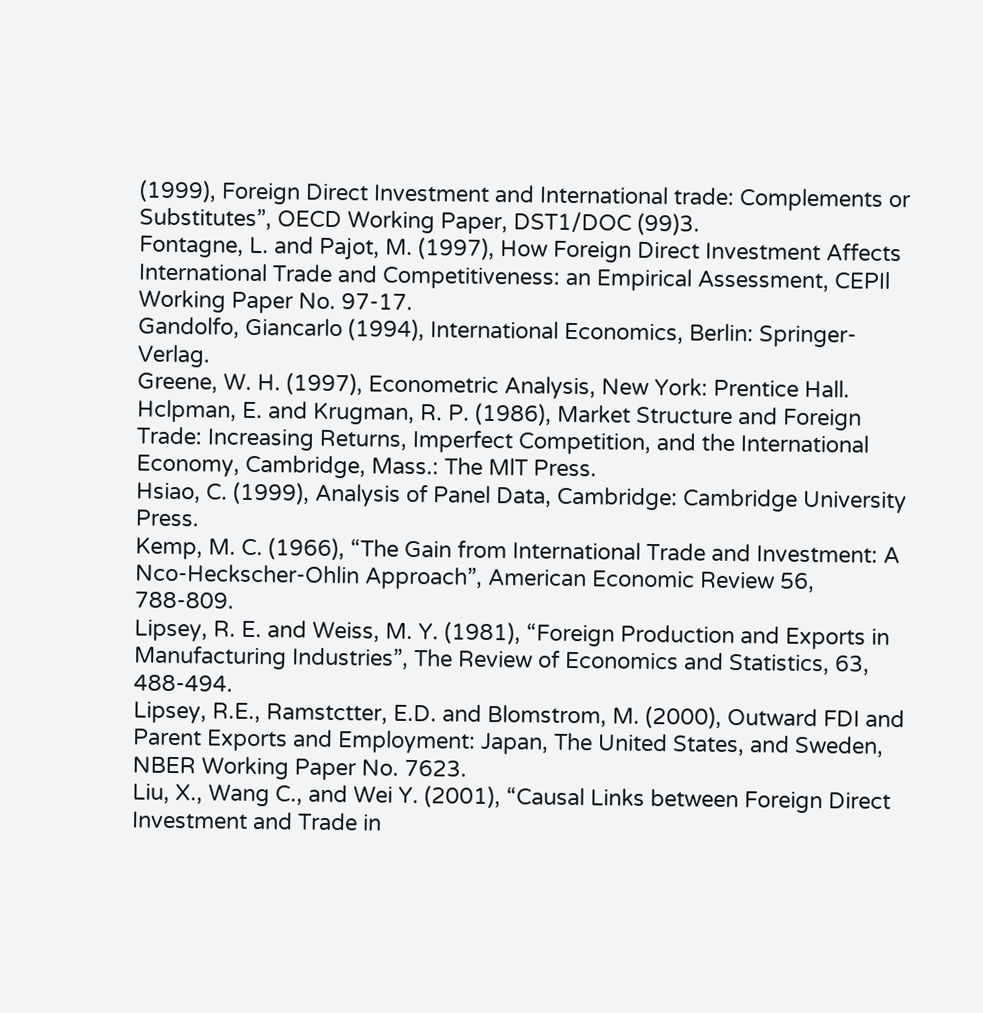(1999), Foreign Direct Investment and International trade: Complements or Substitutes”, OECD Working Paper, DST1/DOC (99)3.
Fontagne, L. and Pajot, M. (1997), How Foreign Direct Investment Affects International Trade and Competitiveness: an Empirical Assessment, CEPIl Working Paper No. 97-17.
Gandolfo, Giancarlo (1994), International Economics, Berlin: Springer-Verlag.
Greene, W. H. (1997), Econometric Analysis, New York: Prentice Hall.
Hclpman, E. and Krugman, R. P. (1986), Market Structure and Foreign Trade: Increasing Returns, Imperfect Competition, and the International Economy, Cambridge, Mass.: The MlT Press.
Hsiao, C. (1999), Analysis of Panel Data, Cambridge: Cambridge University Press.
Kemp, M. C. (1966), “The Gain from International Trade and Investment: A Nco-Heckscher-Ohlin Approach”, American Economic Review 56, 788-809.
Lipsey, R. E. and Weiss, M. Y. (1981), “Foreign Production and Exports in Manufacturing Industries”, The Review of Economics and Statistics, 63, 488-494.
Lipsey, R.E., Ramstctter, E.D. and Blomstrom, M. (2000), Outward FDI and Parent Exports and Employment: Japan, The United States, and Sweden, NBER Working Paper No. 7623.
Liu, X., Wang C., and Wei Y. (2001), “Causal Links between Foreign Direct Investment and Trade in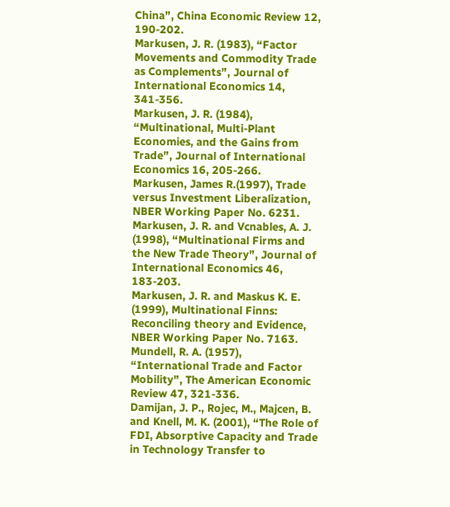China”, China Economic Review 12, 190-202.
Markusen, J. R. (1983), “Factor Movements and Commodity Trade as Complements”, Journal of International Economics 14, 341-356.
Markusen, J. R. (1984), “Multinational, Multi-Plant Economies, and the Gains from Trade”, Journal of International Economics 16, 205-266.
Markusen, James R.(1997), Trade versus Investment Liberalization, NBER Working Paper No. 6231.
Markusen, J. R. and Vcnables, A. J. (1998), “Multinational Firms and the New Trade Theory”, Journal of International Economics 46, 183-203.
Markusen, J. R. and Maskus K. E. (1999), Multinational Finns: Reconciling theory and Evidence, NBER Working Paper No. 7163.
Mundell, R. A. (1957), “International Trade and Factor Mobility”, The American Economic Review 47, 321-336.
Damijan, J. P., Rojec, M., Majcen, B. and Knell, M. K. (2001), “The Role of FDI, Absorptive Capacity and Trade in Technology Transfer to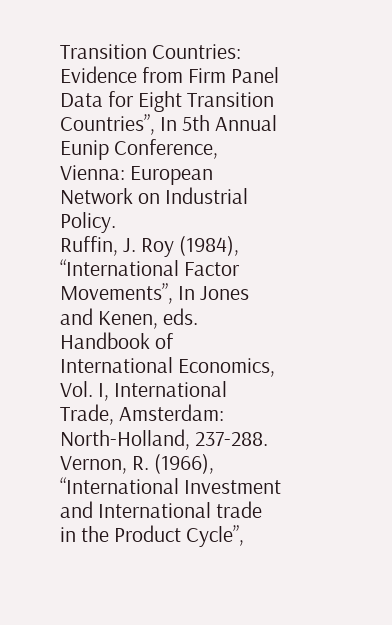Transition Countries: Evidence from Firm Panel Data for Eight Transition Countries”, In 5th Annual Eunip Conference, Vienna: European Network on Industrial Policy.
Ruffin, J. Roy (1984), “International Factor Movements”, In Jones and Kenen, eds. Handbook of International Economics, Vol. I, International Trade, Amsterdam: North-Holland, 237-288.
Vernon, R. (1966), “International Investment and International trade in the Product Cycle”,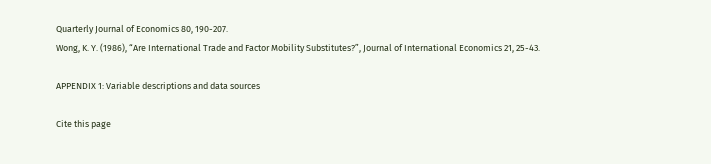Quarterly Journal of Economics 80, 190-207.
Wong, K. Y. (1986), “Are International Trade and Factor Mobility Substitutes?”, Journal of International Economics 21, 25-43.

APPENDIX 1: Variable descriptions and data sources

Cite this page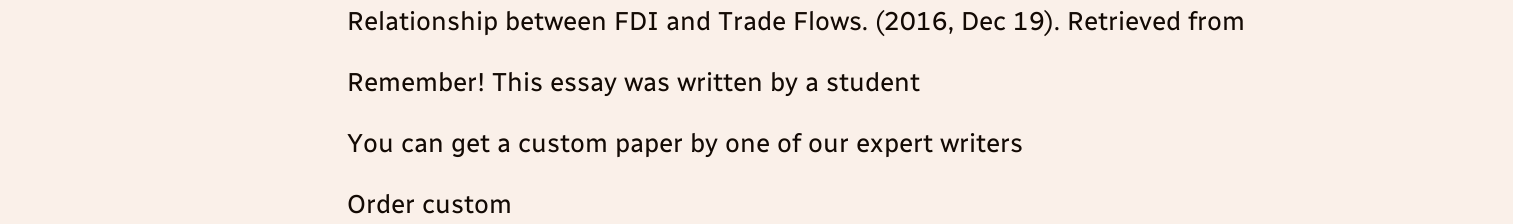Relationship between FDI and Trade Flows. (2016, Dec 19). Retrieved from

Remember! This essay was written by a student

You can get a custom paper by one of our expert writers

Order custom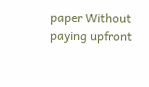paper Without paying upfront